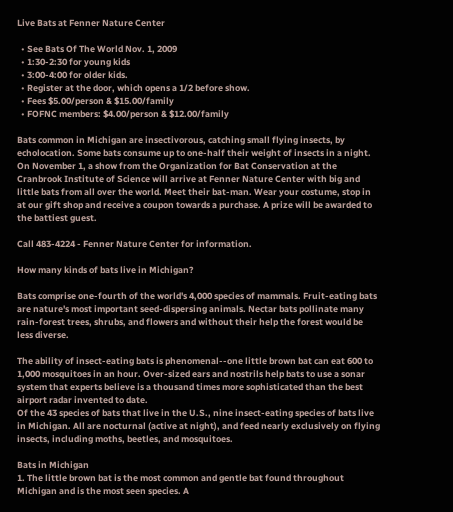Live Bats at Fenner Nature Center

  • See Bats Of The World Nov. 1, 2009
  • 1:30-2:30 for young kids
  • 3:00-4:00 for older kids.
  • Register at the door, which opens a 1/2 before show.
  • Fees $5.00/person & $15.00/family
  • FOFNC members: $4.00/person & $12.00/family

Bats common in Michigan are insectivorous, catching small flying insects, by echolocation. Some bats consume up to one-half their weight of insects in a night. On November 1, a show from the Organization for Bat Conservation at the Cranbrook Institute of Science will arrive at Fenner Nature Center with big and little bats from all over the world. Meet their bat-man. Wear your costume, stop in at our gift shop and receive a coupon towards a purchase. A prize will be awarded to the battiest guest.

Call 483-4224 - Fenner Nature Center for information.

How many kinds of bats live in Michigan?

Bats comprise one-fourth of the world's 4,000 species of mammals. Fruit-eating bats are nature's most important seed-dispersing animals. Nectar bats pollinate many rain-forest trees, shrubs, and flowers and without their help the forest would be less diverse.

The ability of insect-eating bats is phenomenal--one little brown bat can eat 600 to 1,000 mosquitoes in an hour. Over-sized ears and nostrils help bats to use a sonar system that experts believe is a thousand times more sophisticated than the best airport radar invented to date.
Of the 43 species of bats that live in the U.S., nine insect-eating species of bats live in Michigan. All are nocturnal (active at night), and feed nearly exclusively on flying insects, including moths, beetles, and mosquitoes.

Bats in Michigan
1. The little brown bat is the most common and gentle bat found throughout Michigan and is the most seen species. A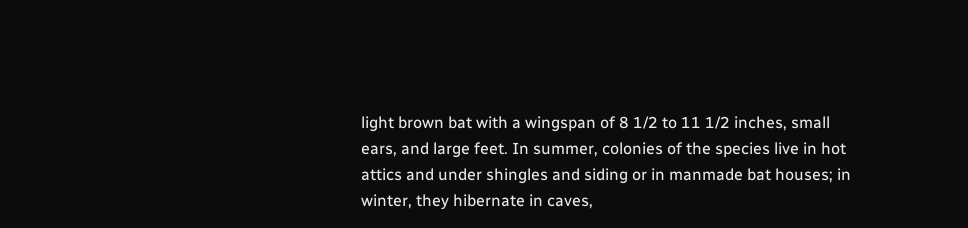light brown bat with a wingspan of 8 1/2 to 11 1/2 inches, small ears, and large feet. In summer, colonies of the species live in hot attics and under shingles and siding or in manmade bat houses; in winter, they hibernate in caves,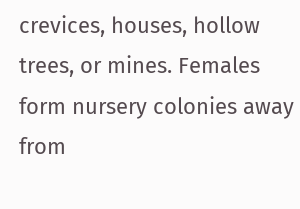crevices, houses, hollow trees, or mines. Females form nursery colonies away from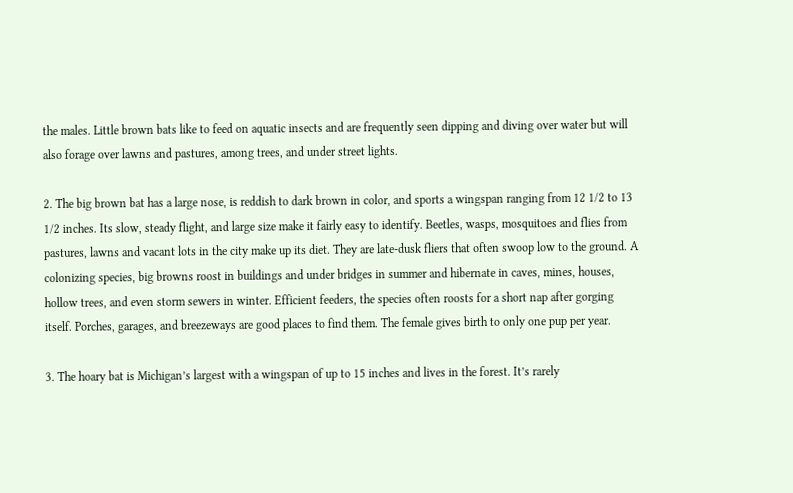the males. Little brown bats like to feed on aquatic insects and are frequently seen dipping and diving over water but will also forage over lawns and pastures, among trees, and under street lights.

2. The big brown bat has a large nose, is reddish to dark brown in color, and sports a wingspan ranging from 12 1/2 to 13 1/2 inches. Its slow, steady flight, and large size make it fairly easy to identify. Beetles, wasps, mosquitoes and flies from pastures, lawns and vacant lots in the city make up its diet. They are late-dusk fliers that often swoop low to the ground. A colonizing species, big browns roost in buildings and under bridges in summer and hibernate in caves, mines, houses, hollow trees, and even storm sewers in winter. Efficient feeders, the species often roosts for a short nap after gorging itself. Porches, garages, and breezeways are good places to find them. The female gives birth to only one pup per year.

3. The hoary bat is Michigan’s largest with a wingspan of up to 15 inches and lives in the forest. It’s rarely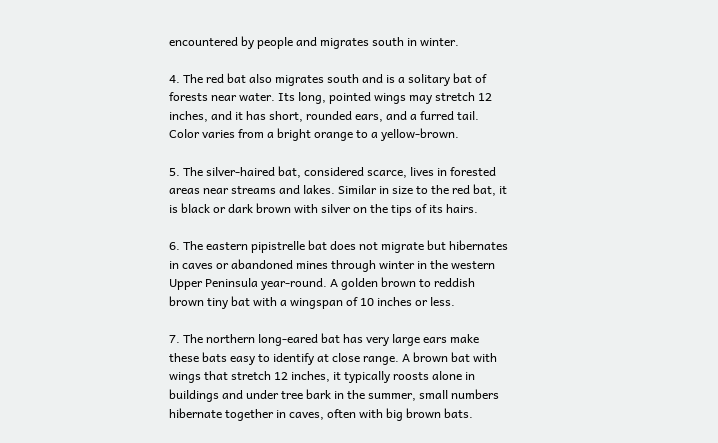encountered by people and migrates south in winter.

4. The red bat also migrates south and is a solitary bat of forests near water. Its long, pointed wings may stretch 12 inches, and it has short, rounded ears, and a furred tail. Color varies from a bright orange to a yellow-brown.

5. The silver-haired bat, considered scarce, lives in forested areas near streams and lakes. Similar in size to the red bat, it is black or dark brown with silver on the tips of its hairs.

6. The eastern pipistrelle bat does not migrate but hibernates in caves or abandoned mines through winter in the western Upper Peninsula year-round. A golden brown to reddish brown tiny bat with a wingspan of 10 inches or less.

7. The northern long-eared bat has very large ears make these bats easy to identify at close range. A brown bat with wings that stretch 12 inches, it typically roosts alone in buildings and under tree bark in the summer, small numbers hibernate together in caves, often with big brown bats.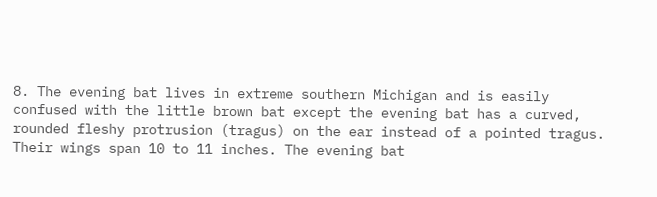8. The evening bat lives in extreme southern Michigan and is easily confused with the little brown bat except the evening bat has a curved, rounded fleshy protrusion (tragus) on the ear instead of a pointed tragus. Their wings span 10 to 11 inches. The evening bat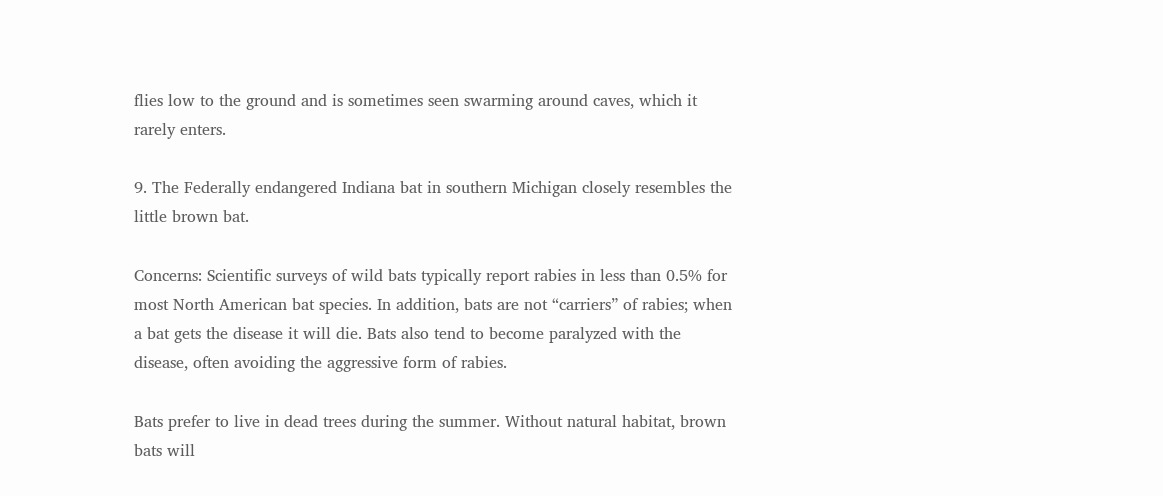flies low to the ground and is sometimes seen swarming around caves, which it rarely enters.

9. The Federally endangered Indiana bat in southern Michigan closely resembles the little brown bat.

Concerns: Scientific surveys of wild bats typically report rabies in less than 0.5% for most North American bat species. In addition, bats are not “carriers” of rabies; when a bat gets the disease it will die. Bats also tend to become paralyzed with the disease, often avoiding the aggressive form of rabies.

Bats prefer to live in dead trees during the summer. Without natural habitat, brown bats will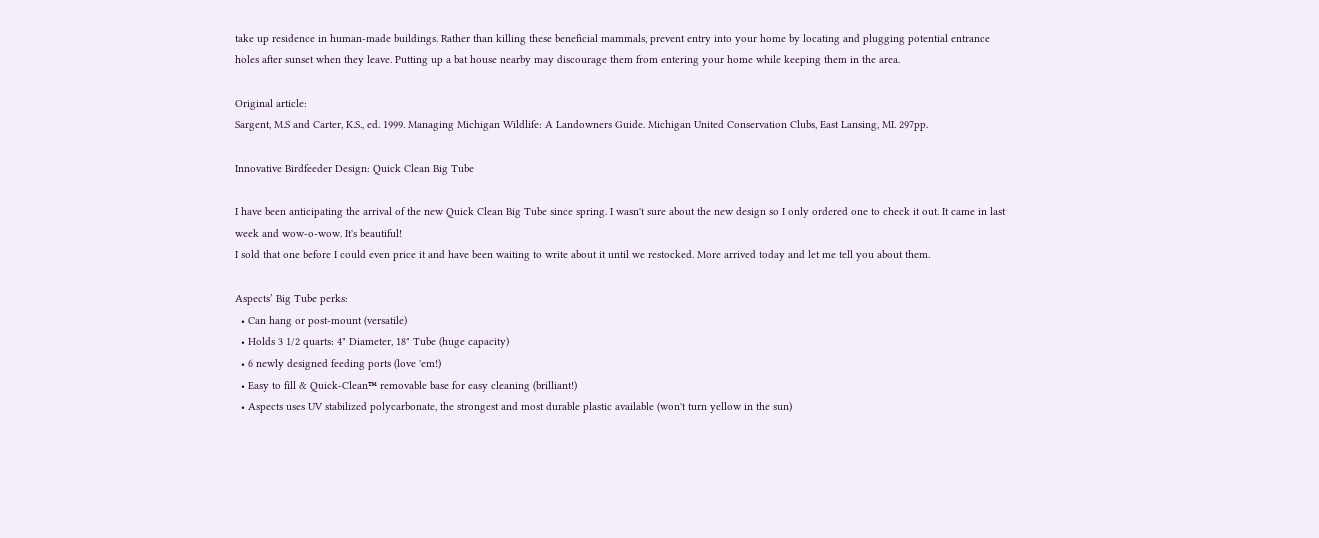take up residence in human-made buildings. Rather than killing these beneficial mammals, prevent entry into your home by locating and plugging potential entrance holes after sunset when they leave. Putting up a bat house nearby may discourage them from entering your home while keeping them in the area.

Original article:
Sargent, M.S and Carter, K.S., ed. 1999. Managing Michigan Wildlife: A Landowners Guide. Michigan United Conservation Clubs, East Lansing, MI. 297pp.

Innovative Birdfeeder Design: Quick Clean Big Tube

I have been anticipating the arrival of the new Quick Clean Big Tube since spring. I wasn't sure about the new design so I only ordered one to check it out. It came in last week and wow-o-wow. It's beautiful!
I sold that one before I could even price it and have been waiting to write about it until we restocked. More arrived today and let me tell you about them.

Aspects’ Big Tube perks:
  • Can hang or post-mount (versatile)
  • Holds 3 1/2 quarts: 4" Diameter, 18" Tube (huge capacity)
  • 6 newly designed feeding ports (love 'em!)
  • Easy to fill & Quick-Clean™ removable base for easy cleaning (brilliant!)
  • Aspects uses UV stabilized polycarbonate, the strongest and most durable plastic available (won't turn yellow in the sun)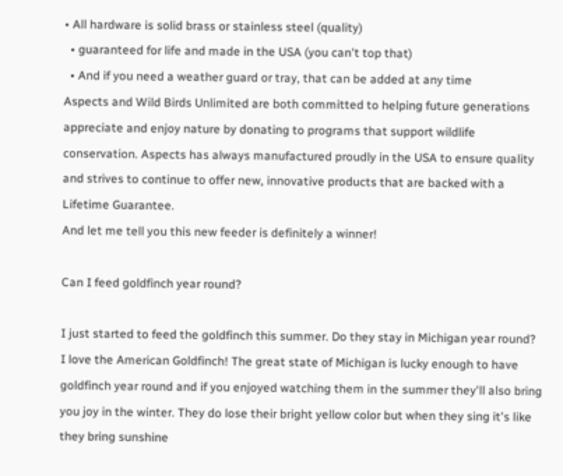• All hardware is solid brass or stainless steel (quality)
  • guaranteed for life and made in the USA (you can't top that)
  • And if you need a weather guard or tray, that can be added at any time
Aspects and Wild Birds Unlimited are both committed to helping future generations appreciate and enjoy nature by donating to programs that support wildlife conservation. Aspects has always manufactured proudly in the USA to ensure quality and strives to continue to offer new, innovative products that are backed with a Lifetime Guarantee.
And let me tell you this new feeder is definitely a winner!

Can I feed goldfinch year round?

I just started to feed the goldfinch this summer. Do they stay in Michigan year round?
I love the American Goldfinch! The great state of Michigan is lucky enough to have goldfinch year round and if you enjoyed watching them in the summer they'll also bring you joy in the winter. They do lose their bright yellow color but when they sing it's like they bring sunshine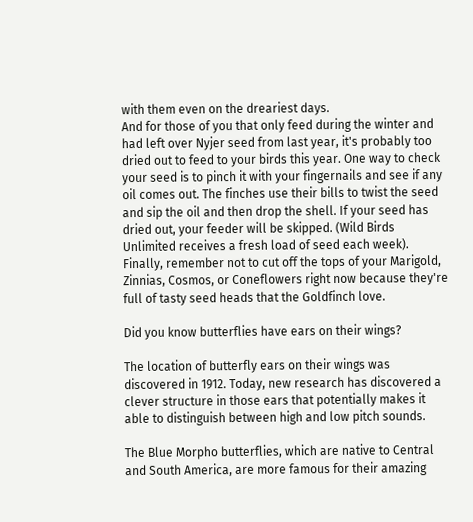with them even on the dreariest days.
And for those of you that only feed during the winter and had left over Nyjer seed from last year, it's probably too dried out to feed to your birds this year. One way to check your seed is to pinch it with your fingernails and see if any oil comes out. The finches use their bills to twist the seed and sip the oil and then drop the shell. If your seed has dried out, your feeder will be skipped. (Wild Birds Unlimited receives a fresh load of seed each week).
Finally, remember not to cut off the tops of your Marigold, Zinnias, Cosmos, or Coneflowers right now because they're full of tasty seed heads that the Goldfinch love.

Did you know butterflies have ears on their wings?

The location of butterfly ears on their wings was discovered in 1912. Today, new research has discovered a clever structure in those ears that potentially makes it able to distinguish between high and low pitch sounds.

The Blue Morpho butterflies, which are native to Central and South America, are more famous for their amazing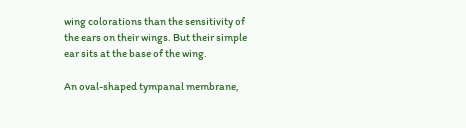wing colorations than the sensitivity of the ears on their wings. But their simple ear sits at the base of the wing.

An oval-shaped tympanal membrane,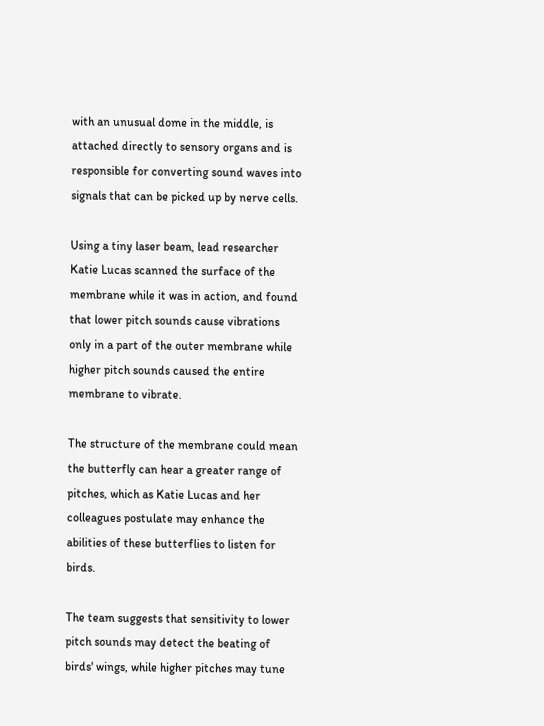with an unusual dome in the middle, is attached directly to sensory organs and is responsible for converting sound waves into signals that can be picked up by nerve cells.

Using a tiny laser beam, lead researcher Katie Lucas scanned the surface of the membrane while it was in action, and found that lower pitch sounds cause vibrations only in a part of the outer membrane while higher pitch sounds caused the entire membrane to vibrate.

The structure of the membrane could mean the butterfly can hear a greater range of pitches, which as Katie Lucas and her colleagues postulate may enhance the abilities of these butterflies to listen for birds.

The team suggests that sensitivity to lower pitch sounds may detect the beating of birds' wings, while higher pitches may tune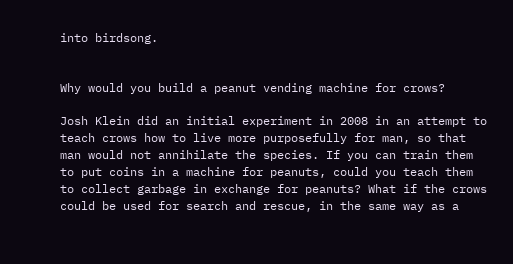into birdsong.


Why would you build a peanut vending machine for crows?

Josh Klein did an initial experiment in 2008 in an attempt to teach crows how to live more purposefully for man, so that man would not annihilate the species. If you can train them to put coins in a machine for peanuts, could you teach them to collect garbage in exchange for peanuts? What if the crows could be used for search and rescue, in the same way as a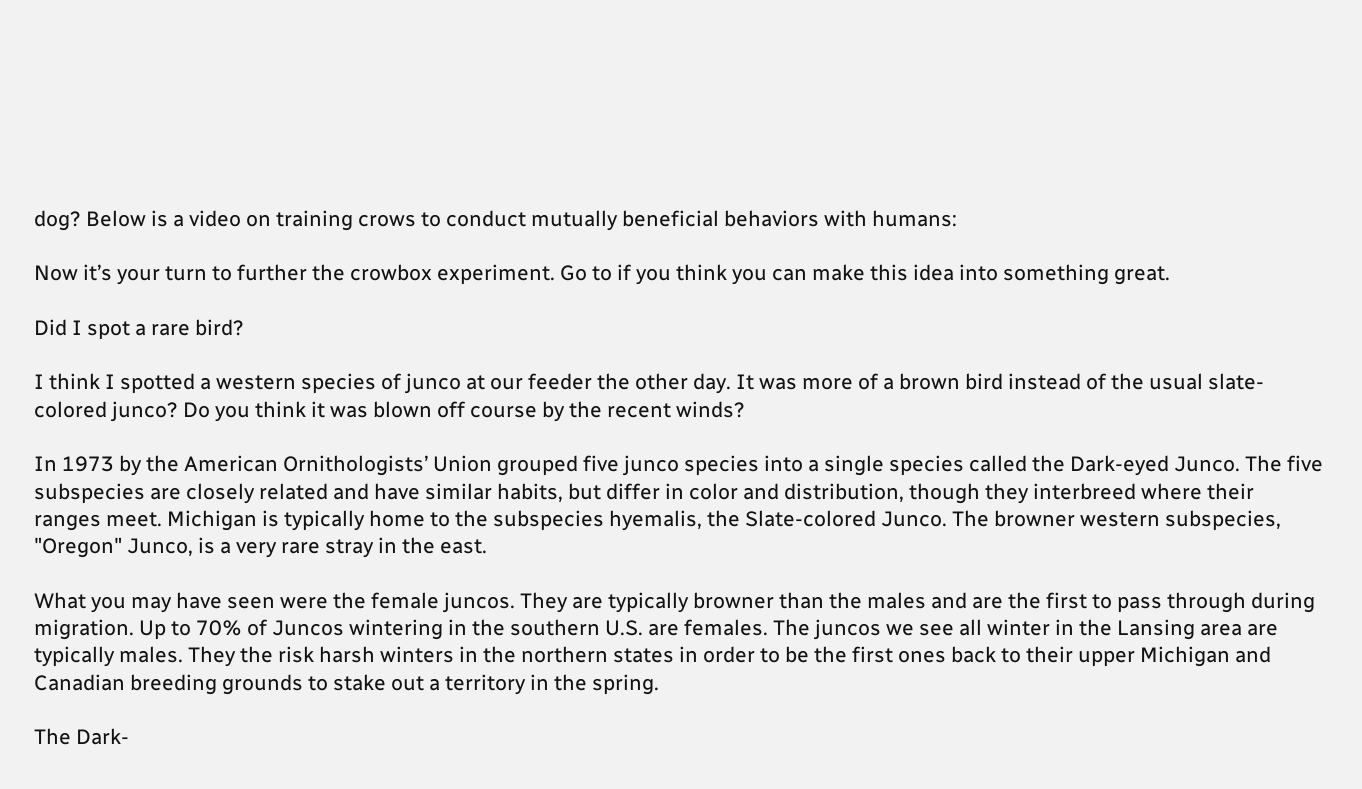dog? Below is a video on training crows to conduct mutually beneficial behaviors with humans:

Now it’s your turn to further the crowbox experiment. Go to if you think you can make this idea into something great.

Did I spot a rare bird?

I think I spotted a western species of junco at our feeder the other day. It was more of a brown bird instead of the usual slate-colored junco? Do you think it was blown off course by the recent winds?

In 1973 by the American Ornithologists’ Union grouped five junco species into a single species called the Dark-eyed Junco. The five subspecies are closely related and have similar habits, but differ in color and distribution, though they interbreed where their ranges meet. Michigan is typically home to the subspecies hyemalis, the Slate-colored Junco. The browner western subspecies, "Oregon" Junco, is a very rare stray in the east.

What you may have seen were the female juncos. They are typically browner than the males and are the first to pass through during migration. Up to 70% of Juncos wintering in the southern U.S. are females. The juncos we see all winter in the Lansing area are typically males. They the risk harsh winters in the northern states in order to be the first ones back to their upper Michigan and Canadian breeding grounds to stake out a territory in the spring.

The Dark-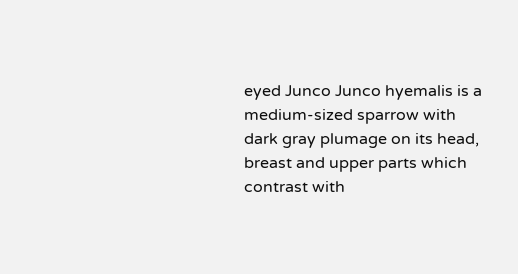eyed Junco Junco hyemalis is a medium-sized sparrow with dark gray plumage on its head, breast and upper parts which contrast with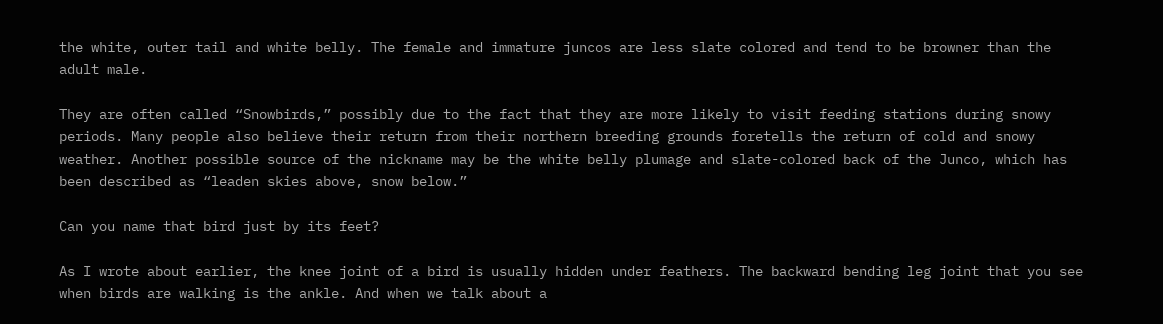the white, outer tail and white belly. The female and immature juncos are less slate colored and tend to be browner than the adult male.

They are often called “Snowbirds,” possibly due to the fact that they are more likely to visit feeding stations during snowy periods. Many people also believe their return from their northern breeding grounds foretells the return of cold and snowy weather. Another possible source of the nickname may be the white belly plumage and slate-colored back of the Junco, which has been described as “leaden skies above, snow below.”

Can you name that bird just by its feet?

As I wrote about earlier, the knee joint of a bird is usually hidden under feathers. The backward bending leg joint that you see when birds are walking is the ankle. And when we talk about a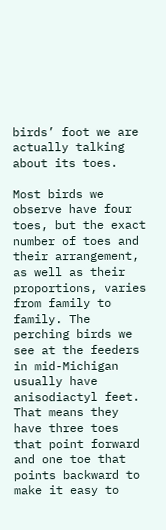birds’ foot we are actually talking about its toes.

Most birds we observe have four toes, but the exact number of toes and their arrangement, as well as their proportions, varies from family to family. The perching birds we see at the feeders in mid-Michigan usually have anisodiactyl feet. That means they have three toes that point forward and one toe that points backward to make it easy to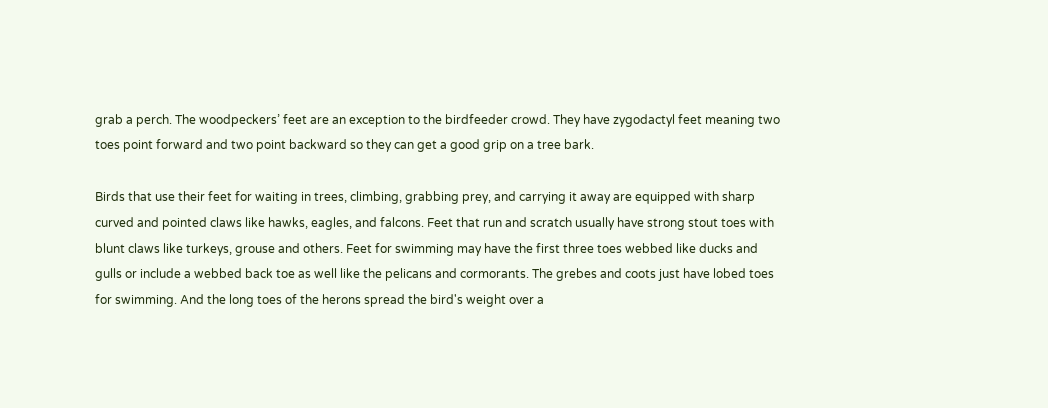grab a perch. The woodpeckers’ feet are an exception to the birdfeeder crowd. They have zygodactyl feet meaning two toes point forward and two point backward so they can get a good grip on a tree bark.

Birds that use their feet for waiting in trees, climbing, grabbing prey, and carrying it away are equipped with sharp curved and pointed claws like hawks, eagles, and falcons. Feet that run and scratch usually have strong stout toes with blunt claws like turkeys, grouse and others. Feet for swimming may have the first three toes webbed like ducks and gulls or include a webbed back toe as well like the pelicans and cormorants. The grebes and coots just have lobed toes for swimming. And the long toes of the herons spread the bird's weight over a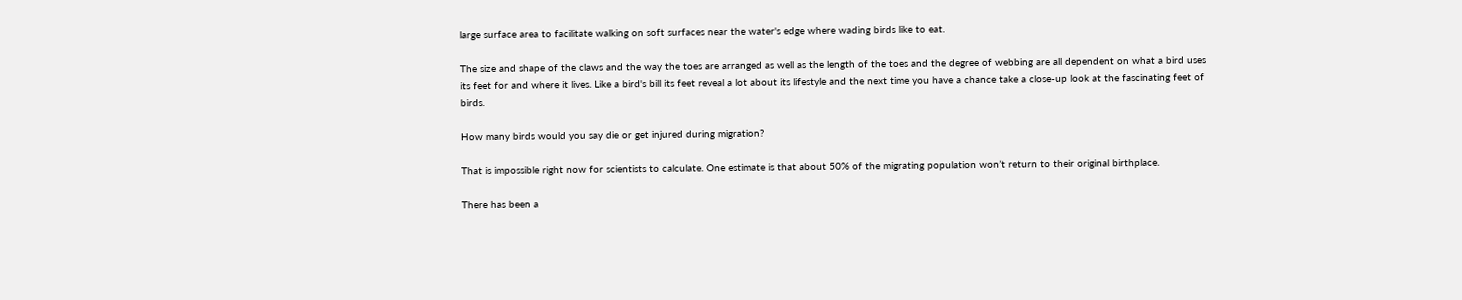large surface area to facilitate walking on soft surfaces near the water's edge where wading birds like to eat.

The size and shape of the claws and the way the toes are arranged as well as the length of the toes and the degree of webbing are all dependent on what a bird uses its feet for and where it lives. Like a bird's bill its feet reveal a lot about its lifestyle and the next time you have a chance take a close-up look at the fascinating feet of birds.

How many birds would you say die or get injured during migration?

That is impossible right now for scientists to calculate. One estimate is that about 50% of the migrating population won’t return to their original birthplace.

There has been a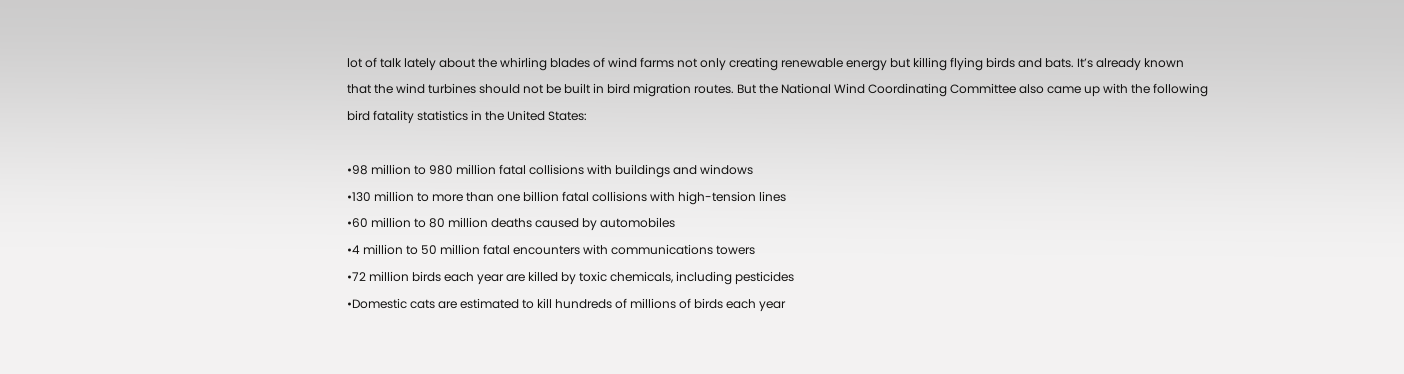lot of talk lately about the whirling blades of wind farms not only creating renewable energy but killing flying birds and bats. It’s already known that the wind turbines should not be built in bird migration routes. But the National Wind Coordinating Committee also came up with the following bird fatality statistics in the United States:

•98 million to 980 million fatal collisions with buildings and windows
•130 million to more than one billion fatal collisions with high-tension lines
•60 million to 80 million deaths caused by automobiles
•4 million to 50 million fatal encounters with communications towers
•72 million birds each year are killed by toxic chemicals, including pesticides
•Domestic cats are estimated to kill hundreds of millions of birds each year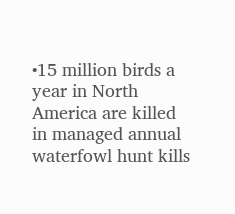•15 million birds a year in North America are killed in managed annual waterfowl hunt kills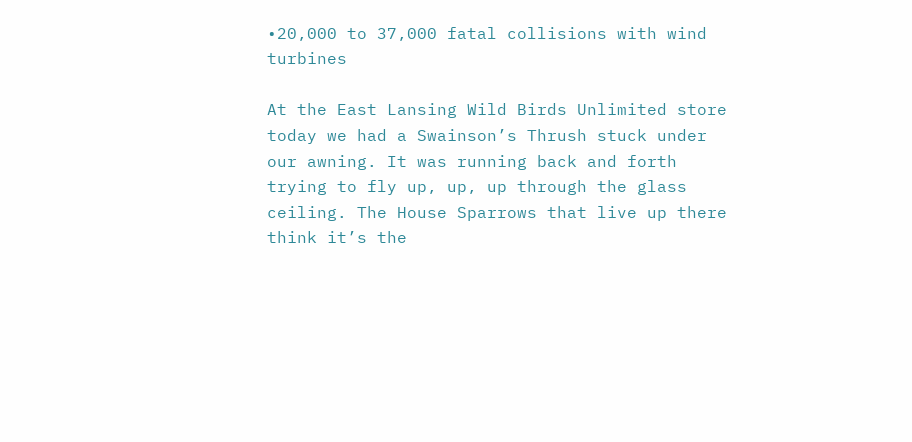•20,000 to 37,000 fatal collisions with wind turbines

At the East Lansing Wild Birds Unlimited store today we had a Swainson’s Thrush stuck under our awning. It was running back and forth trying to fly up, up, up through the glass ceiling. The House Sparrows that live up there think it’s the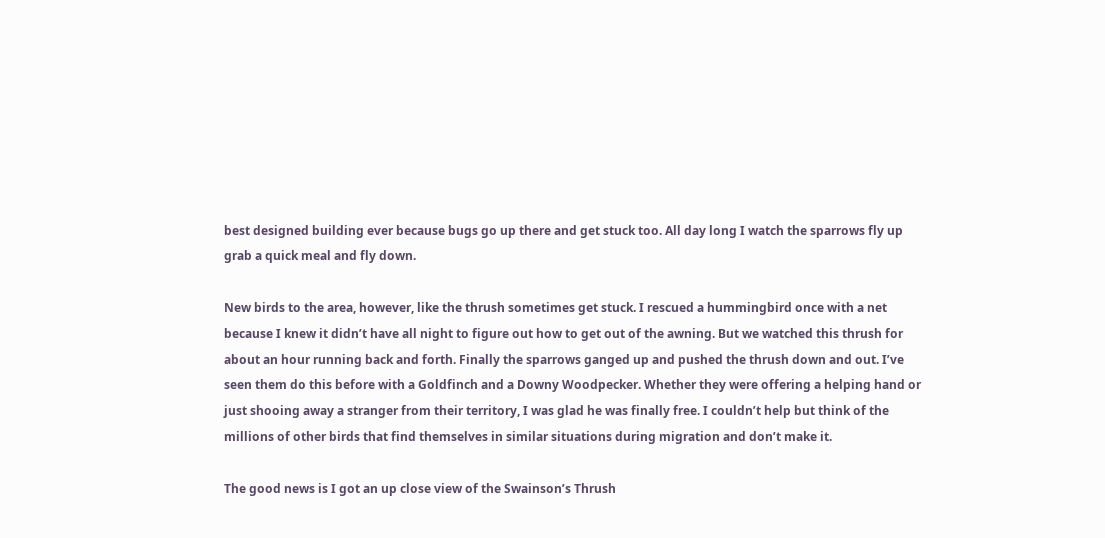best designed building ever because bugs go up there and get stuck too. All day long I watch the sparrows fly up grab a quick meal and fly down.

New birds to the area, however, like the thrush sometimes get stuck. I rescued a hummingbird once with a net because I knew it didn’t have all night to figure out how to get out of the awning. But we watched this thrush for about an hour running back and forth. Finally the sparrows ganged up and pushed the thrush down and out. I’ve seen them do this before with a Goldfinch and a Downy Woodpecker. Whether they were offering a helping hand or just shooing away a stranger from their territory, I was glad he was finally free. I couldn’t help but think of the millions of other birds that find themselves in similar situations during migration and don’t make it.

The good news is I got an up close view of the Swainson’s Thrush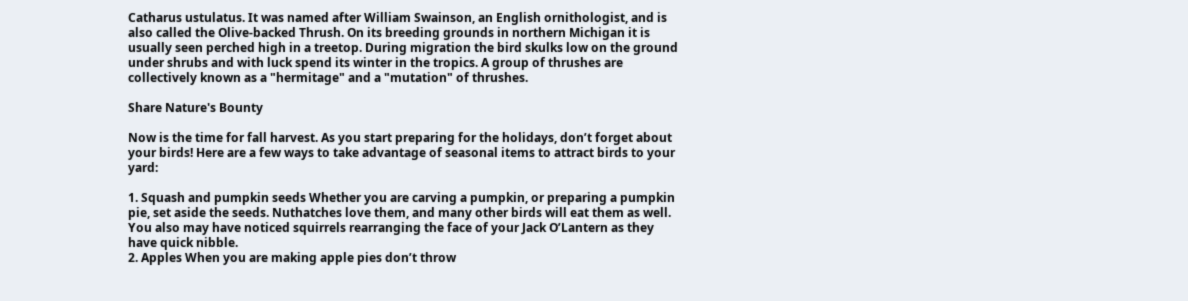Catharus ustulatus. It was named after William Swainson, an English ornithologist, and is also called the Olive-backed Thrush. On its breeding grounds in northern Michigan it is usually seen perched high in a treetop. During migration the bird skulks low on the ground under shrubs and with luck spend its winter in the tropics. A group of thrushes are collectively known as a "hermitage" and a "mutation" of thrushes.

Share Nature's Bounty

Now is the time for fall harvest. As you start preparing for the holidays, don’t forget about your birds! Here are a few ways to take advantage of seasonal items to attract birds to your yard:

1. Squash and pumpkin seeds Whether you are carving a pumpkin, or preparing a pumpkin pie, set aside the seeds. Nuthatches love them, and many other birds will eat them as well. You also may have noticed squirrels rearranging the face of your Jack O’Lantern as they have quick nibble.
2. Apples When you are making apple pies don’t throw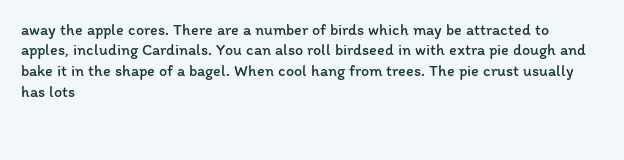away the apple cores. There are a number of birds which may be attracted to apples, including Cardinals. You can also roll birdseed in with extra pie dough and bake it in the shape of a bagel. When cool hang from trees. The pie crust usually has lots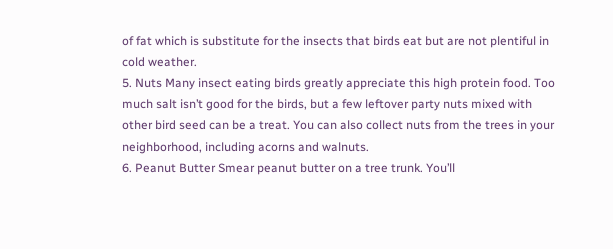of fat which is substitute for the insects that birds eat but are not plentiful in cold weather.
5. Nuts Many insect eating birds greatly appreciate this high protein food. Too much salt isn’t good for the birds, but a few leftover party nuts mixed with other bird seed can be a treat. You can also collect nuts from the trees in your neighborhood, including acorns and walnuts.
6. Peanut Butter Smear peanut butter on a tree trunk. You’ll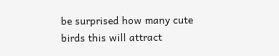be surprised how many cute birds this will attract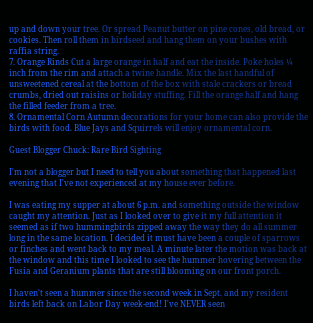up and down your tree. Or spread Peanut butter on pine cones, old bread, or cookies. Then roll them in birdseed and hang them on your bushes with raffia string.
7. Orange Rinds Cut a large orange in half and eat the inside. Poke holes ¼ inch from the rim and attach a twine handle. Mix the last handful of unsweetened cereal at the bottom of the box with stale crackers or bread crumbs, dried out raisins or holiday stuffing. Fill the orange half and hang the filled feeder from a tree.
8. Ornamental Corn Autumn decorations for your home can also provide the birds with food. Blue Jays and Squirrels will enjoy ornamental corn.

Guest Blogger Chuck: Rare Bird Sighting

I'm not a blogger but I need to tell you about something that happened last evening that I've not experienced at my house ever before.

I was eating my supper at about 6 p.m. and something outside the window caught my attention. Just as I looked over to give it my full attention it seemed as if two hummingbirds zipped away the way they do all summer long in the same location. I decided it must have been a couple of sparrows or finches and went back to my meal. A minute later the motion was back at the window and this time I looked to see the hummer hovering between the Fusia and Geranium plants that are still blooming on our front porch.

I haven't seen a hummer since the second week in Sept. and my resident birds left back on Labor Day week-end! I've NEVER seen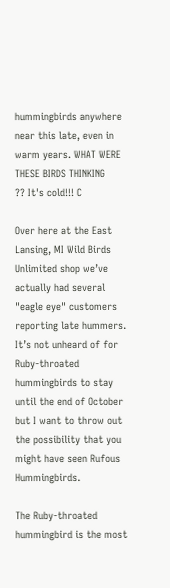hummingbirds anywhere near this late, even in warm years. WHAT WERE THESE BIRDS THINKING
?? It's cold!!! C

Over here at the East Lansing, MI Wild Birds Unlimited shop we’ve actually had several "eagle eye" customers reporting late hummers. It’s not unheard of for Ruby-throated hummingbirds to stay until the end of October but I want to throw out the possibility that you might have seen Rufous Hummingbirds.

The Ruby-throated hummingbird is the most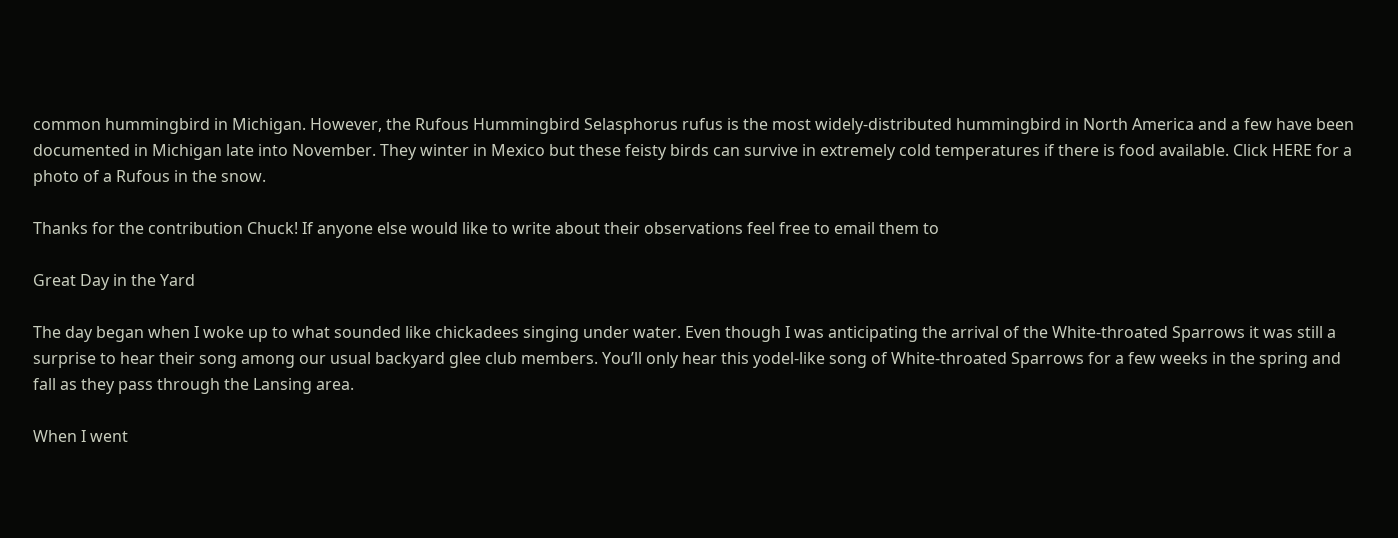common hummingbird in Michigan. However, the Rufous Hummingbird Selasphorus rufus is the most widely-distributed hummingbird in North America and a few have been documented in Michigan late into November. They winter in Mexico but these feisty birds can survive in extremely cold temperatures if there is food available. Click HERE for a photo of a Rufous in the snow.

Thanks for the contribution Chuck! If anyone else would like to write about their observations feel free to email them to

Great Day in the Yard

The day began when I woke up to what sounded like chickadees singing under water. Even though I was anticipating the arrival of the White-throated Sparrows it was still a surprise to hear their song among our usual backyard glee club members. You’ll only hear this yodel-like song of White-throated Sparrows for a few weeks in the spring and fall as they pass through the Lansing area.

When I went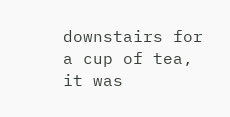downstairs for a cup of tea, it was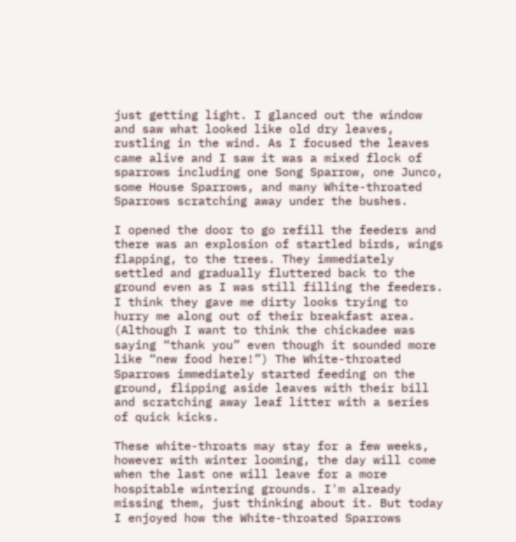just getting light. I glanced out the window and saw what looked like old dry leaves, rustling in the wind. As I focused the leaves came alive and I saw it was a mixed flock of sparrows including one Song Sparrow, one Junco, some House Sparrows, and many White-throated Sparrows scratching away under the bushes.

I opened the door to go refill the feeders and there was an explosion of startled birds, wings flapping, to the trees. They immediately settled and gradually fluttered back to the ground even as I was still filling the feeders. I think they gave me dirty looks trying to hurry me along out of their breakfast area. (Although I want to think the chickadee was saying “thank you” even though it sounded more like “new food here!”) The White-throated Sparrows immediately started feeding on the ground, flipping aside leaves with their bill and scratching away leaf litter with a series of quick kicks.

These white-throats may stay for a few weeks, however with winter looming, the day will come when the last one will leave for a more hospitable wintering grounds. I'm already missing them, just thinking about it. But today I enjoyed how the White-throated Sparrows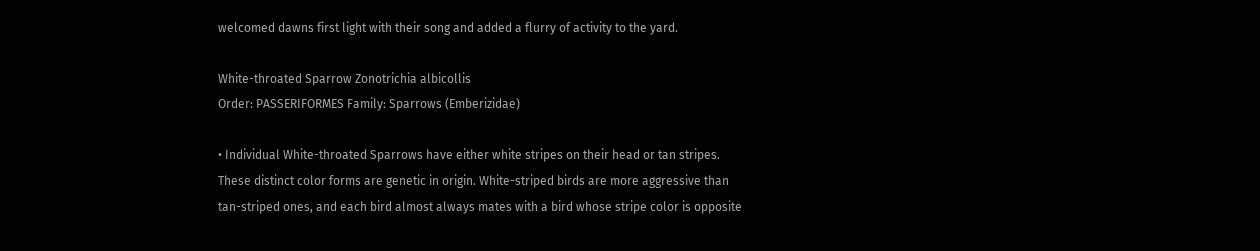welcomed dawns first light with their song and added a flurry of activity to the yard.

White-throated Sparrow Zonotrichia albicollis
Order: PASSERIFORMES Family: Sparrows (Emberizidae)

• Individual White-throated Sparrows have either white stripes on their head or tan stripes. These distinct color forms are genetic in origin. White-striped birds are more aggressive than tan-striped ones, and each bird almost always mates with a bird whose stripe color is opposite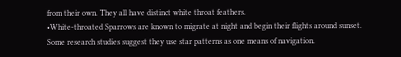from their own. They all have distinct white throat feathers.
•White-throated Sparrows are known to migrate at night and begin their flights around sunset. Some research studies suggest they use star patterns as one means of navigation.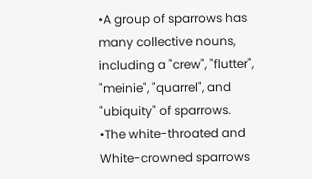•A group of sparrows has many collective nouns, including a "crew", "flutter", "meinie", "quarrel", and "ubiquity" of sparrows.
•The white-throated and White-crowned sparrows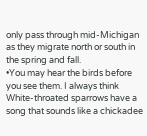only pass through mid-Michigan as they migrate north or south in the spring and fall.
•You may hear the birds before you see them. I always think White-throated sparrows have a song that sounds like a chickadee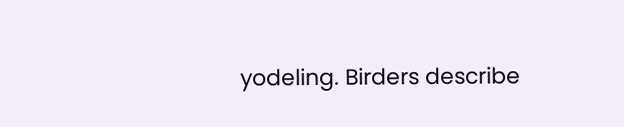yodeling. Birders describe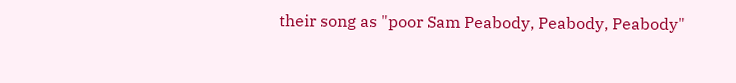their song as "poor Sam Peabody, Peabody, Peabody"